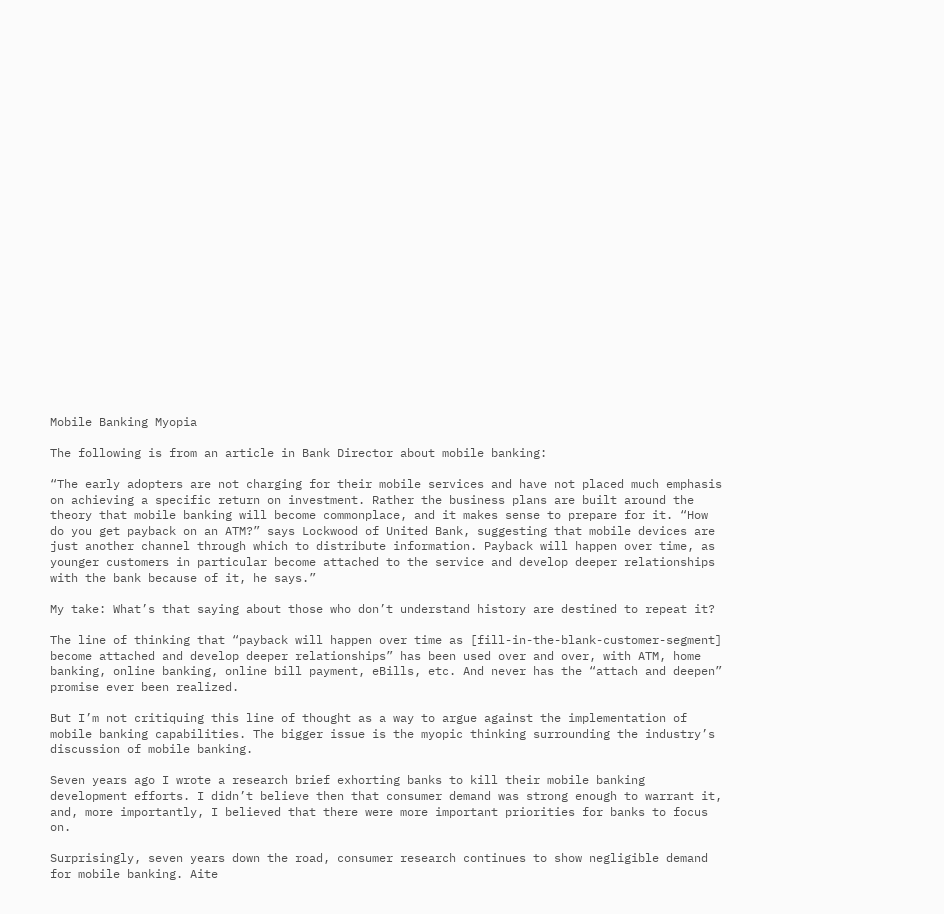Mobile Banking Myopia

The following is from an article in Bank Director about mobile banking:

“The early adopters are not charging for their mobile services and have not placed much emphasis on achieving a specific return on investment. Rather the business plans are built around the theory that mobile banking will become commonplace, and it makes sense to prepare for it. “How do you get payback on an ATM?” says Lockwood of United Bank, suggesting that mobile devices are just another channel through which to distribute information. Payback will happen over time, as younger customers in particular become attached to the service and develop deeper relationships with the bank because of it, he says.”

My take: What’s that saying about those who don’t understand history are destined to repeat it?

The line of thinking that “payback will happen over time as [fill-in-the-blank-customer-segment] become attached and develop deeper relationships” has been used over and over, with ATM, home banking, online banking, online bill payment, eBills, etc. And never has the “attach and deepen” promise ever been realized.

But I’m not critiquing this line of thought as a way to argue against the implementation of mobile banking capabilities. The bigger issue is the myopic thinking surrounding the industry’s discussion of mobile banking.

Seven years ago I wrote a research brief exhorting banks to kill their mobile banking development efforts. I didn’t believe then that consumer demand was strong enough to warrant it, and, more importantly, I believed that there were more important priorities for banks to focus on.

Surprisingly, seven years down the road, consumer research continues to show negligible demand for mobile banking. Aite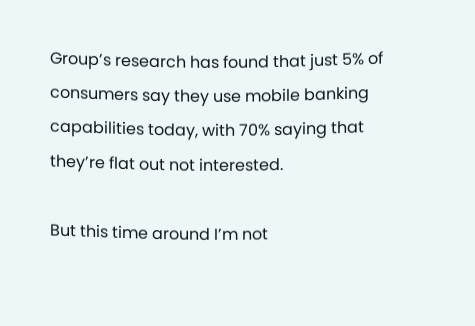Group’s research has found that just 5% of consumers say they use mobile banking capabilities today, with 70% saying that they’re flat out not interested.

But this time around I’m not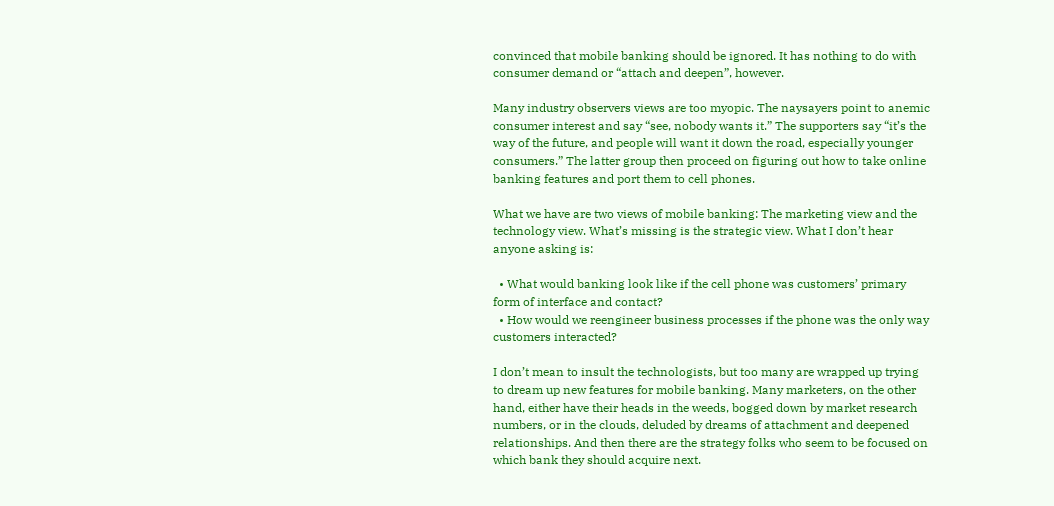convinced that mobile banking should be ignored. It has nothing to do with consumer demand or “attach and deepen”, however.

Many industry observers views are too myopic. The naysayers point to anemic consumer interest and say “see, nobody wants it.” The supporters say “it’s the way of the future, and people will want it down the road, especially younger consumers.” The latter group then proceed on figuring out how to take online banking features and port them to cell phones.

What we have are two views of mobile banking: The marketing view and the technology view. What’s missing is the strategic view. What I don’t hear anyone asking is:

  • What would banking look like if the cell phone was customers’ primary form of interface and contact?
  • How would we reengineer business processes if the phone was the only way customers interacted?

I don’t mean to insult the technologists, but too many are wrapped up trying to dream up new features for mobile banking. Many marketers, on the other hand, either have their heads in the weeds, bogged down by market research numbers, or in the clouds, deluded by dreams of attachment and deepened relationships. And then there are the strategy folks who seem to be focused on which bank they should acquire next.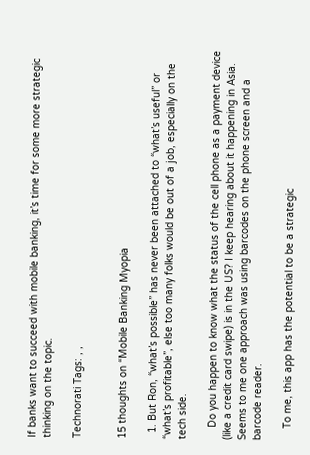If banks want to succeed with mobile banking, it’s time for some more strategic thinking on the topic.

Technorati Tags: , ,


15 thoughts on “Mobile Banking Myopia

  1. But Ron, “what’s possible” has never been attached to “what’s useful” or “what’s profitable”, else too many folks would be out of a job, especially on the tech side.

    Do you happen to know what the status of the cell phone as a payment device (like a credit card swipe) is in the US? I keep hearing about it happening in Asia. Seems to me one approach was using barcodes on the phone screen and a barcode reader.

    To me, this app has the potential to be a strategic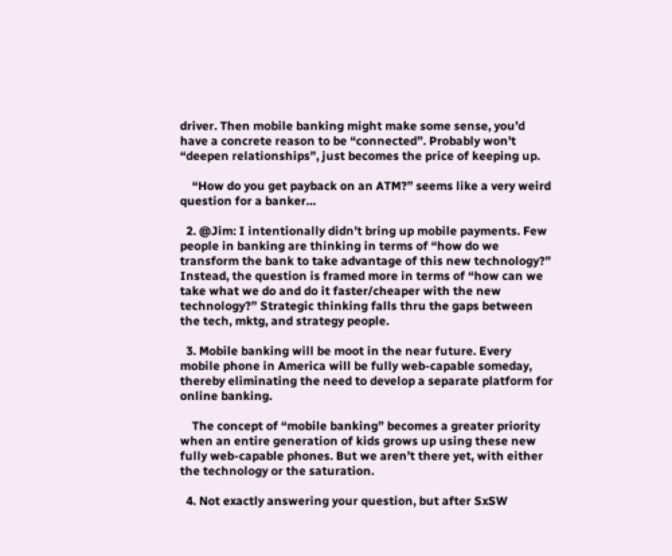driver. Then mobile banking might make some sense, you’d have a concrete reason to be “connected”. Probably won’t “deepen relationships”, just becomes the price of keeping up.

    “How do you get payback on an ATM?” seems like a very weird question for a banker…

  2. @Jim: I intentionally didn’t bring up mobile payments. Few people in banking are thinking in terms of “how do we transform the bank to take advantage of this new technology?” Instead, the question is framed more in terms of “how can we take what we do and do it faster/cheaper with the new technology?” Strategic thinking falls thru the gaps between the tech, mktg, and strategy people.

  3. Mobile banking will be moot in the near future. Every mobile phone in America will be fully web-capable someday, thereby eliminating the need to develop a separate platform for online banking.

    The concept of “mobile banking” becomes a greater priority when an entire generation of kids grows up using these new fully web-capable phones. But we aren’t there yet, with either the technology or the saturation.

  4. Not exactly answering your question, but after SxSW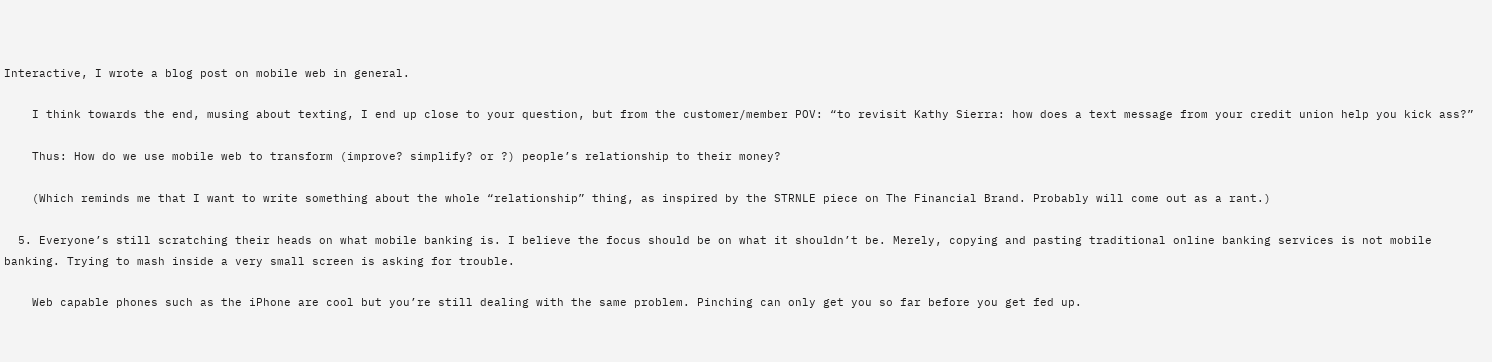Interactive, I wrote a blog post on mobile web in general.

    I think towards the end, musing about texting, I end up close to your question, but from the customer/member POV: “to revisit Kathy Sierra: how does a text message from your credit union help you kick ass?”

    Thus: How do we use mobile web to transform (improve? simplify? or ?) people’s relationship to their money?

    (Which reminds me that I want to write something about the whole “relationship” thing, as inspired by the STRNLE piece on The Financial Brand. Probably will come out as a rant.)

  5. Everyone’s still scratching their heads on what mobile banking is. I believe the focus should be on what it shouldn’t be. Merely, copying and pasting traditional online banking services is not mobile banking. Trying to mash inside a very small screen is asking for trouble.

    Web capable phones such as the iPhone are cool but you’re still dealing with the same problem. Pinching can only get you so far before you get fed up.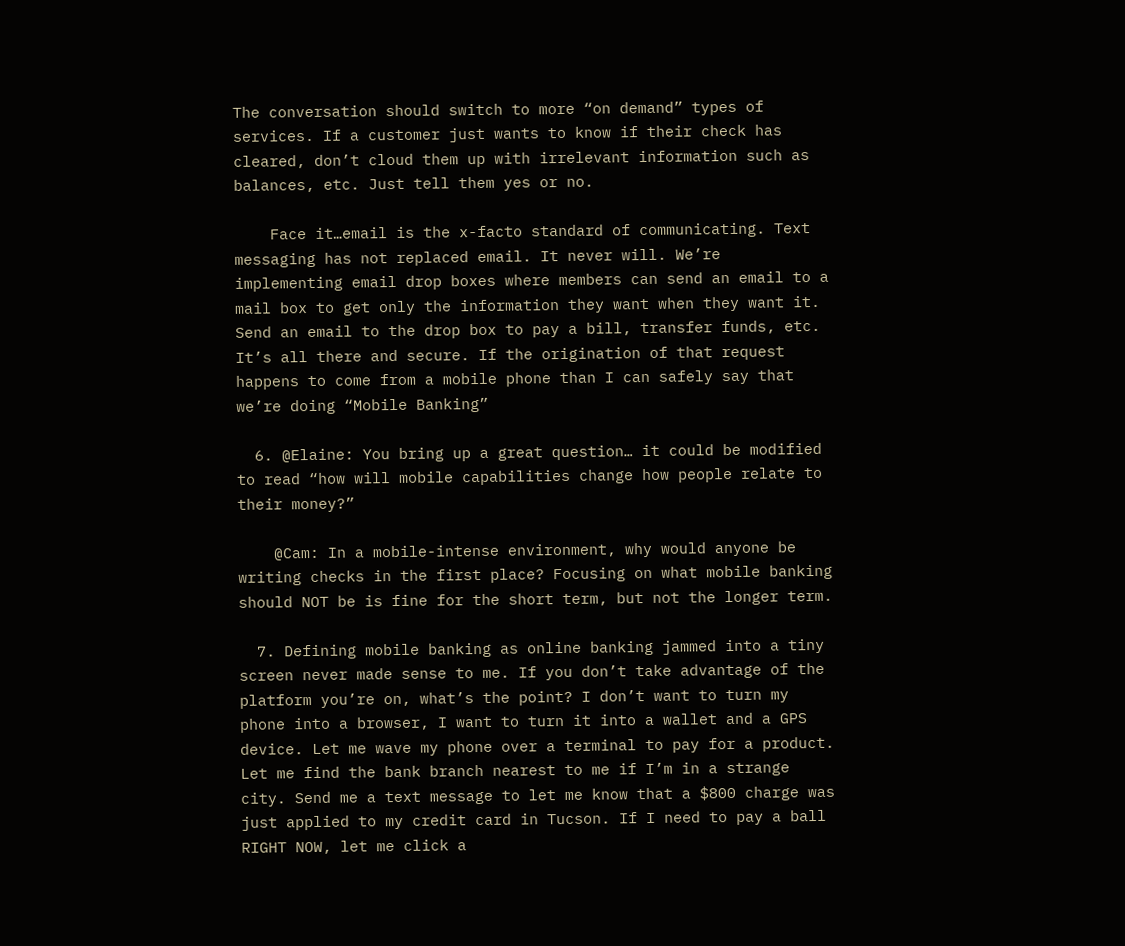The conversation should switch to more “on demand” types of services. If a customer just wants to know if their check has cleared, don’t cloud them up with irrelevant information such as balances, etc. Just tell them yes or no.

    Face it…email is the x-facto standard of communicating. Text messaging has not replaced email. It never will. We’re implementing email drop boxes where members can send an email to a mail box to get only the information they want when they want it. Send an email to the drop box to pay a bill, transfer funds, etc. It’s all there and secure. If the origination of that request happens to come from a mobile phone than I can safely say that we’re doing “Mobile Banking”

  6. @Elaine: You bring up a great question… it could be modified to read “how will mobile capabilities change how people relate to their money?”

    @Cam: In a mobile-intense environment, why would anyone be writing checks in the first place? Focusing on what mobile banking should NOT be is fine for the short term, but not the longer term.

  7. Defining mobile banking as online banking jammed into a tiny screen never made sense to me. If you don’t take advantage of the platform you’re on, what’s the point? I don’t want to turn my phone into a browser, I want to turn it into a wallet and a GPS device. Let me wave my phone over a terminal to pay for a product. Let me find the bank branch nearest to me if I’m in a strange city. Send me a text message to let me know that a $800 charge was just applied to my credit card in Tucson. If I need to pay a ball RIGHT NOW, let me click a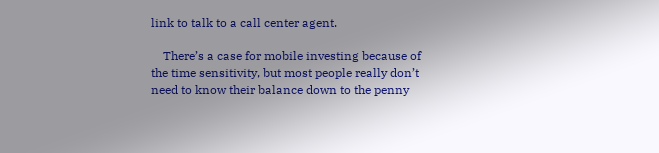link to talk to a call center agent.

    There’s a case for mobile investing because of the time sensitivity, but most people really don’t need to know their balance down to the penny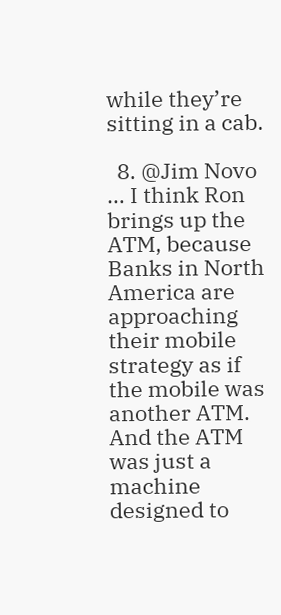while they’re sitting in a cab.

  8. @Jim Novo … I think Ron brings up the ATM, because Banks in North America are approaching their mobile strategy as if the mobile was another ATM. And the ATM was just a machine designed to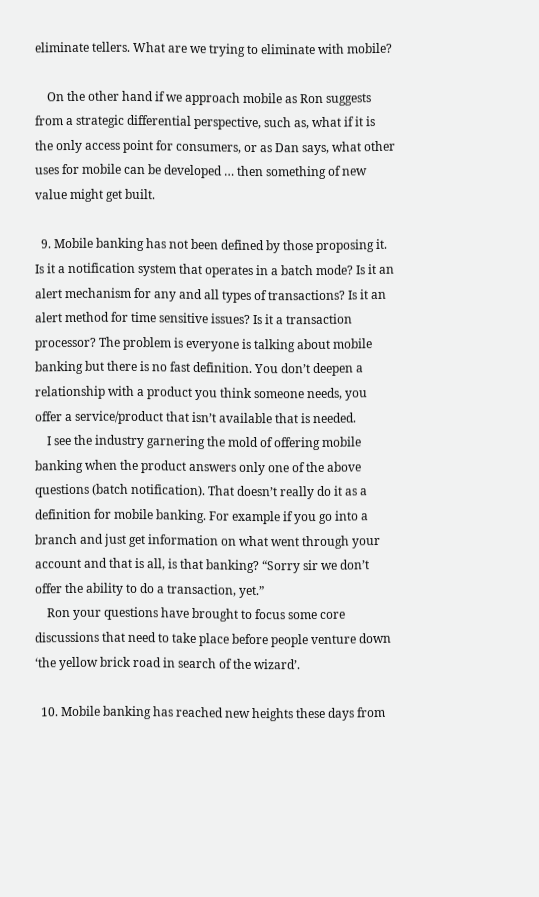eliminate tellers. What are we trying to eliminate with mobile?

    On the other hand if we approach mobile as Ron suggests from a strategic differential perspective, such as, what if it is the only access point for consumers, or as Dan says, what other uses for mobile can be developed … then something of new value might get built.

  9. Mobile banking has not been defined by those proposing it. Is it a notification system that operates in a batch mode? Is it an alert mechanism for any and all types of transactions? Is it an alert method for time sensitive issues? Is it a transaction processor? The problem is everyone is talking about mobile banking but there is no fast definition. You don’t deepen a relationship with a product you think someone needs, you offer a service/product that isn’t available that is needed.
    I see the industry garnering the mold of offering mobile banking when the product answers only one of the above questions (batch notification). That doesn’t really do it as a definition for mobile banking. For example if you go into a branch and just get information on what went through your account and that is all, is that banking? “Sorry sir we don’t offer the ability to do a transaction, yet.”
    Ron your questions have brought to focus some core discussions that need to take place before people venture down ‘the yellow brick road in search of the wizard’.

  10. Mobile banking has reached new heights these days from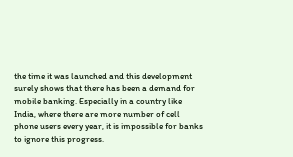the time it was launched and this development surely shows that there has been a demand for mobile banking. Especially in a country like India, where there are more number of cell phone users every year, it is impossible for banks to ignore this progress.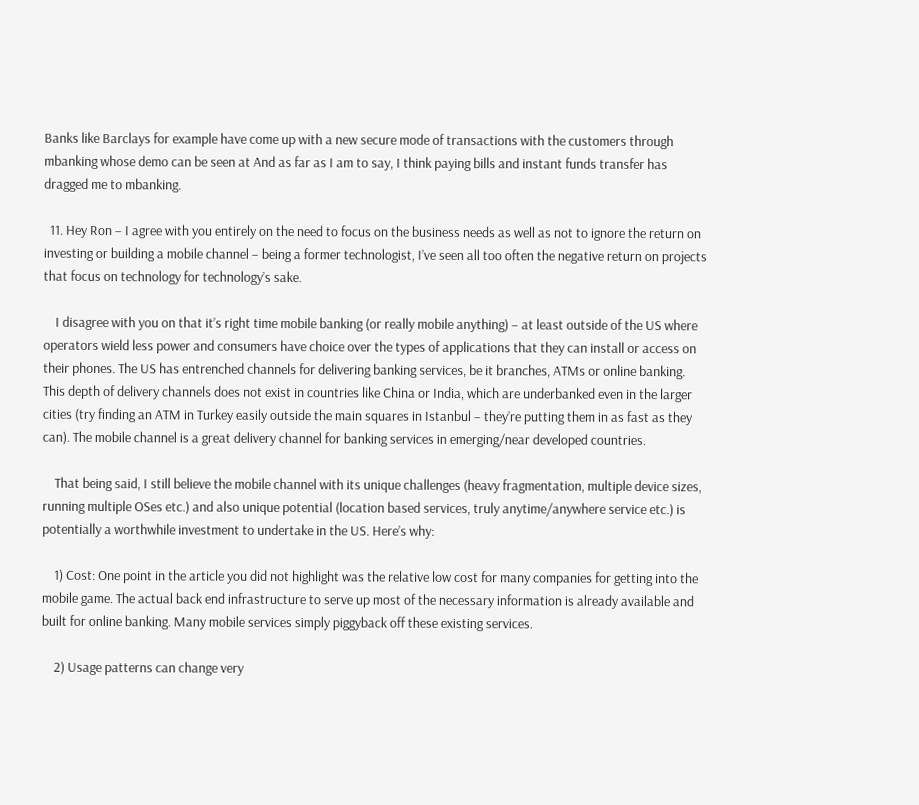Banks like Barclays for example have come up with a new secure mode of transactions with the customers through mbanking whose demo can be seen at And as far as I am to say, I think paying bills and instant funds transfer has dragged me to mbanking.

  11. Hey Ron – I agree with you entirely on the need to focus on the business needs as well as not to ignore the return on investing or building a mobile channel – being a former technologist, I’ve seen all too often the negative return on projects that focus on technology for technology’s sake.

    I disagree with you on that it’s right time mobile banking (or really mobile anything) – at least outside of the US where operators wield less power and consumers have choice over the types of applications that they can install or access on their phones. The US has entrenched channels for delivering banking services, be it branches, ATMs or online banking. This depth of delivery channels does not exist in countries like China or India, which are underbanked even in the larger cities (try finding an ATM in Turkey easily outside the main squares in Istanbul – they’re putting them in as fast as they can). The mobile channel is a great delivery channel for banking services in emerging/near developed countries.

    That being said, I still believe the mobile channel with its unique challenges (heavy fragmentation, multiple device sizes, running multiple OSes etc.) and also unique potential (location based services, truly anytime/anywhere service etc.) is potentially a worthwhile investment to undertake in the US. Here’s why:

    1) Cost: One point in the article you did not highlight was the relative low cost for many companies for getting into the mobile game. The actual back end infrastructure to serve up most of the necessary information is already available and built for online banking. Many mobile services simply piggyback off these existing services.

    2) Usage patterns can change very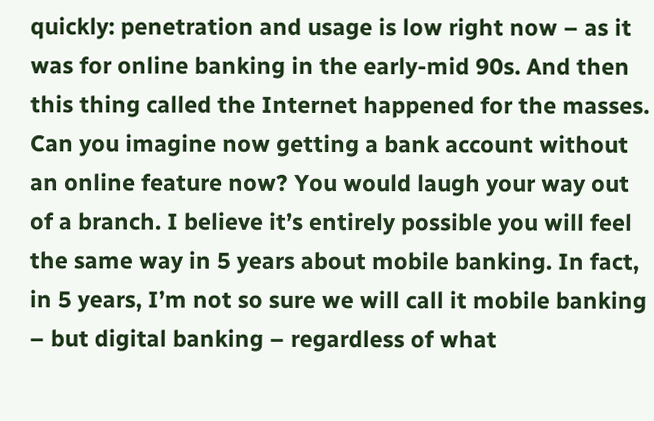quickly: penetration and usage is low right now – as it was for online banking in the early-mid 90s. And then this thing called the Internet happened for the masses. Can you imagine now getting a bank account without an online feature now? You would laugh your way out of a branch. I believe it’s entirely possible you will feel the same way in 5 years about mobile banking. In fact, in 5 years, I’m not so sure we will call it mobile banking – but digital banking – regardless of what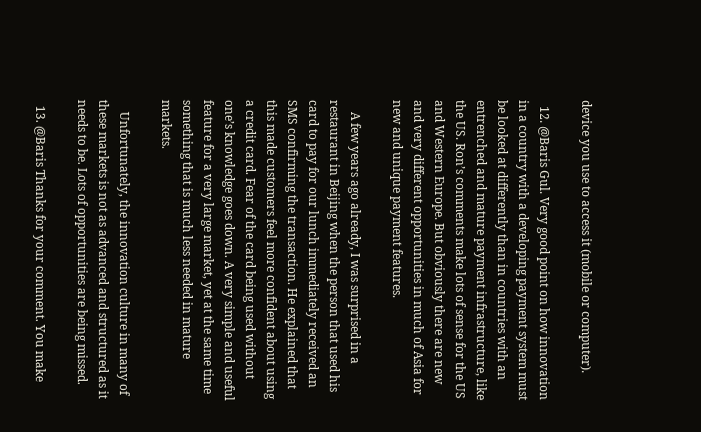device you use to access it (mobile or computer).

  12. @Baris Gul. Very good point on how innovation in a country with a developing payment system must be looked at differently than in countries with an entrenched and mature payment infrastructure, like the US. Ron’s comments make lots of sense for the US and Western Europe. But obviously there are new and very different opportunities in much of Asia for new and unique payment features.

    A few years ago already, I was surprised in a restaurant in Beijing when the person that used his card to pay for our lunch immediately received an SMS confirming the transaction. He explained that this made customers feel more confident about using a credit card. Fear of the card being used without one’s knowledge goes down. A very simple and useful feature for a very large market, yet at the same time something that is much less needed in mature markets.

    Unfortunately, the innovation culture in many of these markets is not as advanced and structured as it needs to be. Lots of opportunities are being missed.

  13. @Baris Thanks for your comment. You make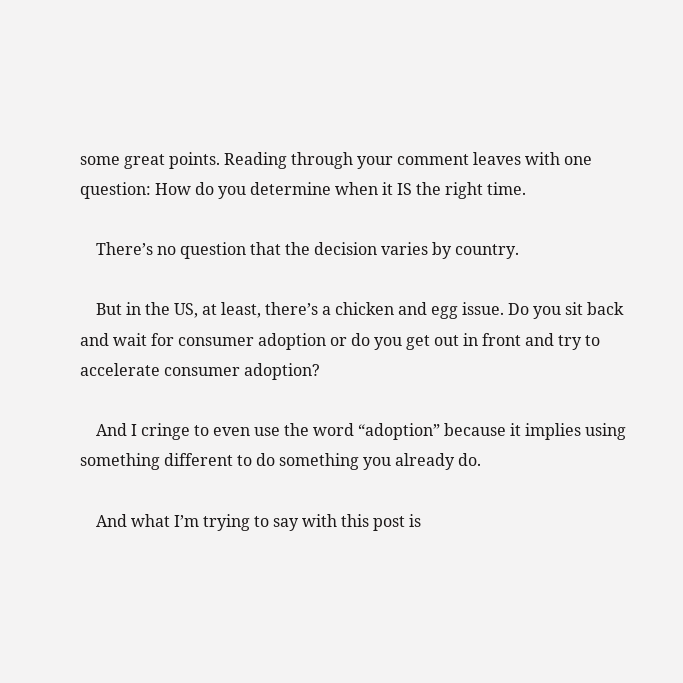some great points. Reading through your comment leaves with one question: How do you determine when it IS the right time.

    There’s no question that the decision varies by country.

    But in the US, at least, there’s a chicken and egg issue. Do you sit back and wait for consumer adoption or do you get out in front and try to accelerate consumer adoption?

    And I cringe to even use the word “adoption” because it implies using something different to do something you already do.

    And what I’m trying to say with this post is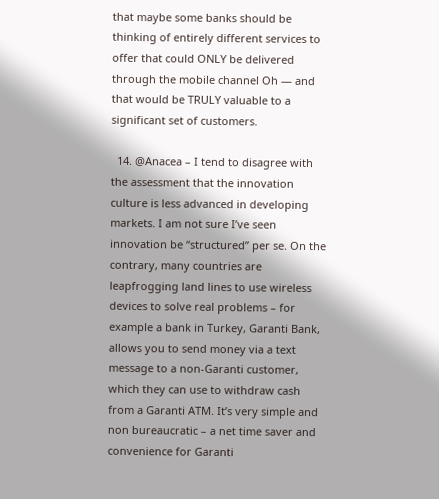that maybe some banks should be thinking of entirely different services to offer that could ONLY be delivered through the mobile channel Oh — and that would be TRULY valuable to a significant set of customers.

  14. @Anacea – I tend to disagree with the assessment that the innovation culture is less advanced in developing markets. I am not sure I’ve seen innovation be “structured” per se. On the contrary, many countries are leapfrogging land lines to use wireless devices to solve real problems – for example a bank in Turkey, Garanti Bank, allows you to send money via a text message to a non-Garanti customer, which they can use to withdraw cash from a Garanti ATM. It’s very simple and non bureaucratic – a net time saver and convenience for Garanti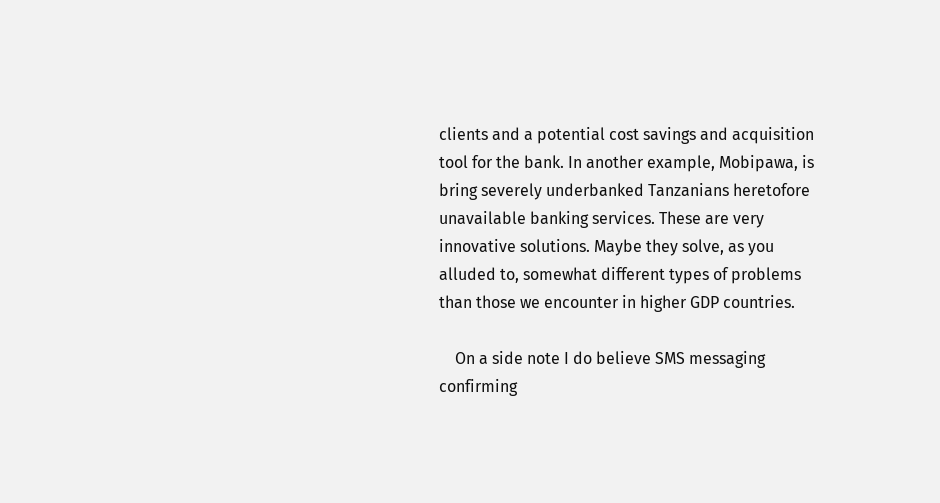clients and a potential cost savings and acquisition tool for the bank. In another example, Mobipawa, is bring severely underbanked Tanzanians heretofore unavailable banking services. These are very innovative solutions. Maybe they solve, as you alluded to, somewhat different types of problems than those we encounter in higher GDP countries.

    On a side note I do believe SMS messaging confirming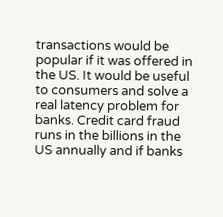transactions would be popular if it was offered in the US. It would be useful to consumers and solve a real latency problem for banks. Credit card fraud runs in the billions in the US annually and if banks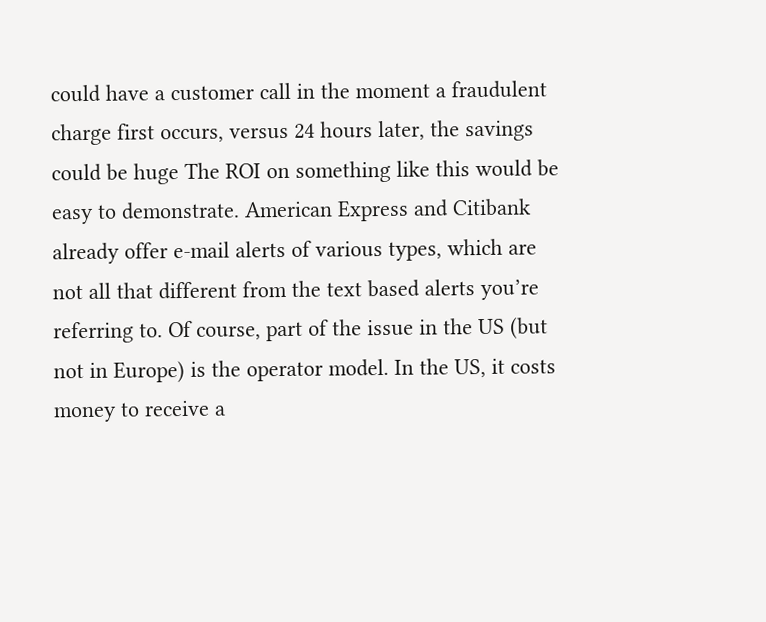could have a customer call in the moment a fraudulent charge first occurs, versus 24 hours later, the savings could be huge The ROI on something like this would be easy to demonstrate. American Express and Citibank already offer e-mail alerts of various types, which are not all that different from the text based alerts you’re referring to. Of course, part of the issue in the US (but not in Europe) is the operator model. In the US, it costs money to receive a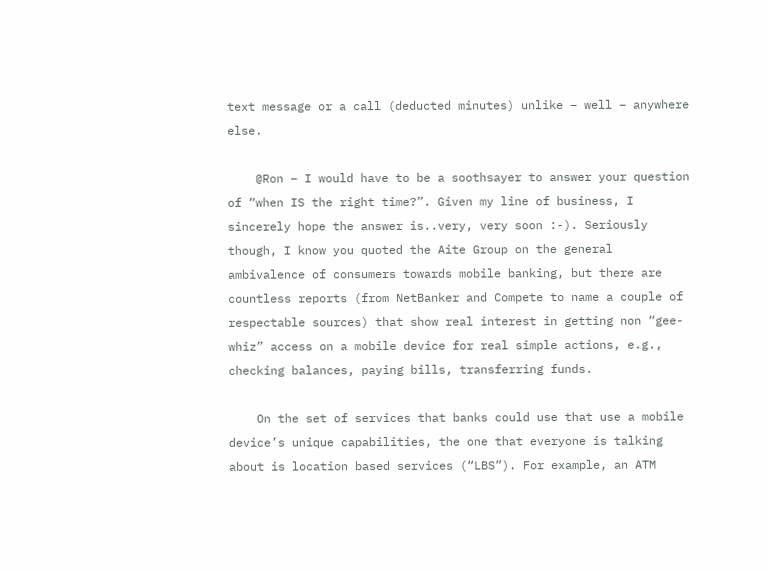text message or a call (deducted minutes) unlike – well – anywhere else.

    @Ron – I would have to be a soothsayer to answer your question of “when IS the right time?”. Given my line of business, I sincerely hope the answer is..very, very soon :-). Seriously though, I know you quoted the Aite Group on the general ambivalence of consumers towards mobile banking, but there are countless reports (from NetBanker and Compete to name a couple of respectable sources) that show real interest in getting non “gee-whiz” access on a mobile device for real simple actions, e.g., checking balances, paying bills, transferring funds.

    On the set of services that banks could use that use a mobile device’s unique capabilities, the one that everyone is talking about is location based services (“LBS”). For example, an ATM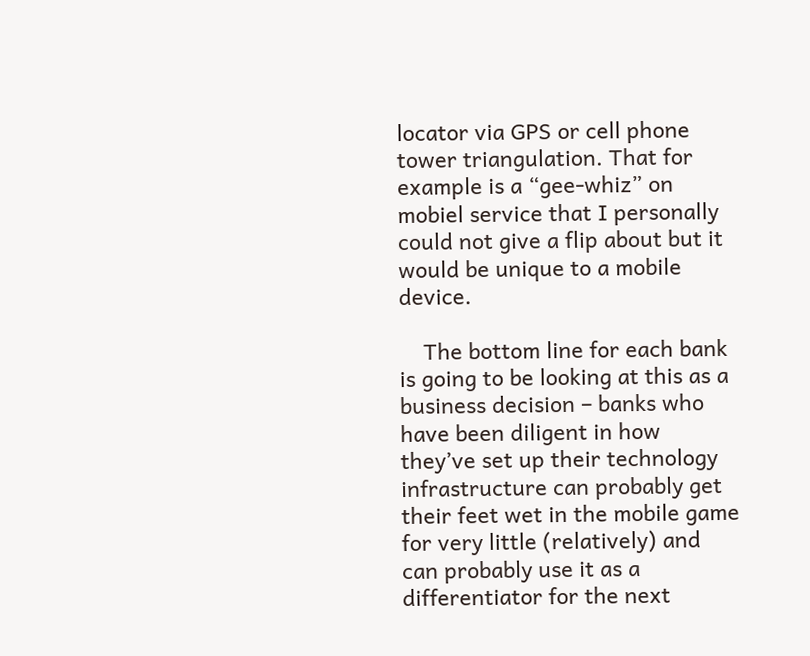locator via GPS or cell phone tower triangulation. That for example is a “gee-whiz” on mobiel service that I personally could not give a flip about but it would be unique to a mobile device.

    The bottom line for each bank is going to be looking at this as a business decision – banks who have been diligent in how they’ve set up their technology infrastructure can probably get their feet wet in the mobile game for very little (relatively) and can probably use it as a differentiator for the next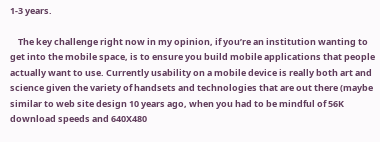1-3 years.

    The key challenge right now in my opinion, if you’re an institution wanting to get into the mobile space, is to ensure you build mobile applications that people actually want to use. Currently usability on a mobile device is really both art and science given the variety of handsets and technologies that are out there (maybe similar to web site design 10 years ago, when you had to be mindful of 56K download speeds and 640X480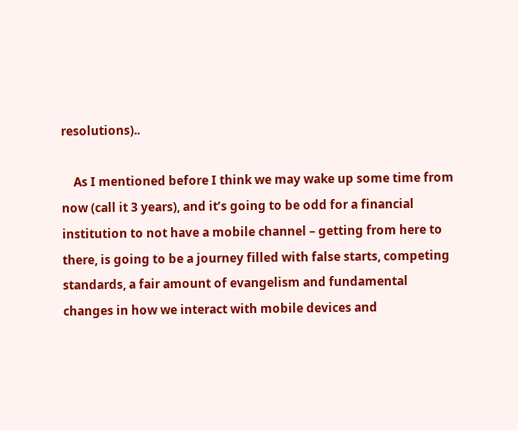resolutions)..

    As I mentioned before I think we may wake up some time from now (call it 3 years), and it’s going to be odd for a financial institution to not have a mobile channel – getting from here to there, is going to be a journey filled with false starts, competing standards, a fair amount of evangelism and fundamental changes in how we interact with mobile devices and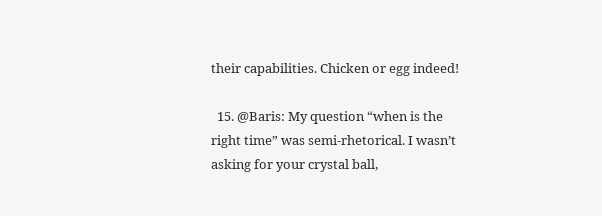their capabilities. Chicken or egg indeed!

  15. @Baris: My question “when is the right time” was semi-rhetorical. I wasn’t asking for your crystal ball,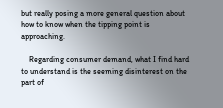but really posing a more general question about how to know when the tipping point is approaching.

    Regarding consumer demand, what I find hard to understand is the seeming disinterest on the part of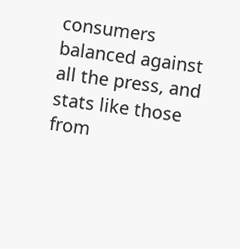consumers balanced against all the press, and stats like those from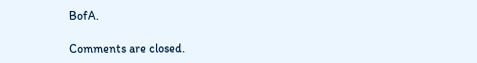BofA.

Comments are closed.